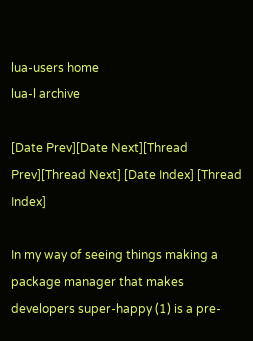lua-users home
lua-l archive

[Date Prev][Date Next][Thread Prev][Thread Next] [Date Index] [Thread Index]

In my way of seeing things making a package manager that makes developers super-happy (1) is a pre-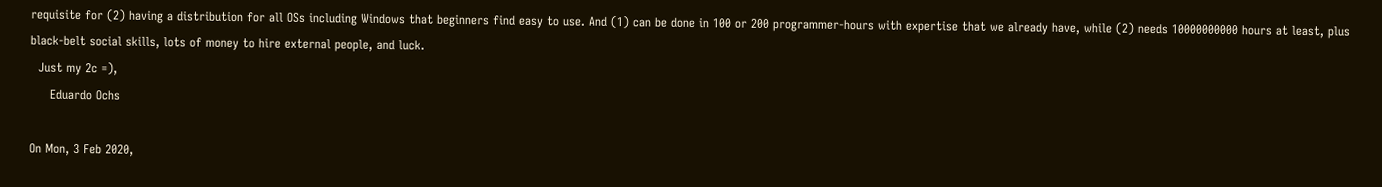requisite for (2) having a distribution for all OSs including Windows that beginners find easy to use. And (1) can be done in 100 or 200 programmer-hours with expertise that we already have, while (2) needs 10000000000 hours at least, plus black-belt social skills, lots of money to hire external people, and luck.
  Just my 2c =),
     Eduardo Ochs

On Mon, 3 Feb 2020,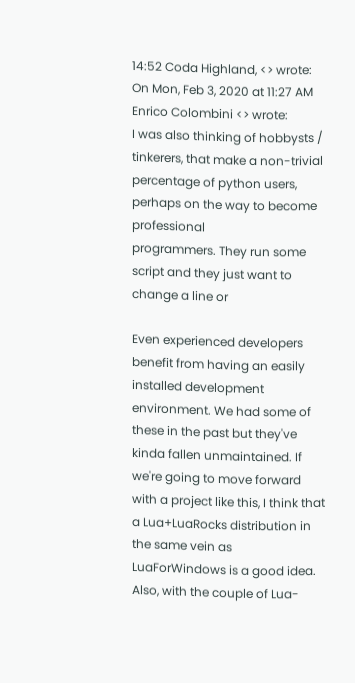14:52 Coda Highland, <> wrote:
On Mon, Feb 3, 2020 at 11:27 AM Enrico Colombini <> wrote:
I was also thinking of hobbysts / tinkerers, that make a non-trivial
percentage of python users, perhaps on the way to become professional
programmers. They run some script and they just want to change a line or

Even experienced developers benefit from having an easily installed development environment. We had some of these in the past but they've kinda fallen unmaintained. If we're going to move forward with a project like this, I think that a Lua+LuaRocks distribution in the same vein as LuaForWindows is a good idea.
Also, with the couple of Lua-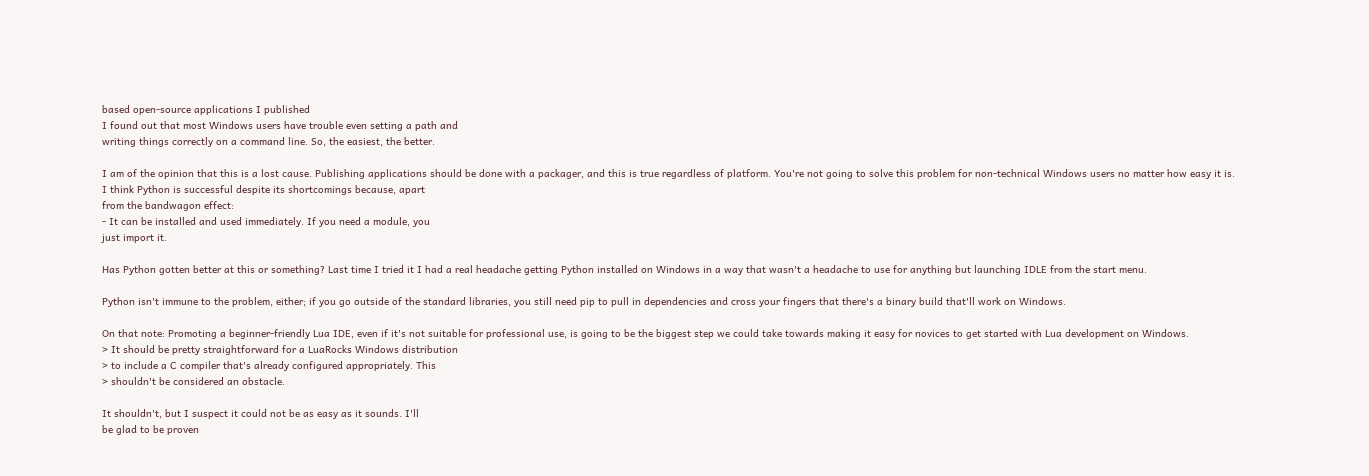based open-source applications I published
I found out that most Windows users have trouble even setting a path and
writing things correctly on a command line. So, the easiest, the better.

I am of the opinion that this is a lost cause. Publishing applications should be done with a packager, and this is true regardless of platform. You're not going to solve this problem for non-technical Windows users no matter how easy it is.
I think Python is successful despite its shortcomings because, apart
from the bandwagon effect:
- It can be installed and used immediately. If you need a module, you
just import it.

Has Python gotten better at this or something? Last time I tried it I had a real headache getting Python installed on Windows in a way that wasn't a headache to use for anything but launching IDLE from the start menu.

Python isn't immune to the problem, either; if you go outside of the standard libraries, you still need pip to pull in dependencies and cross your fingers that there's a binary build that'll work on Windows.

On that note: Promoting a beginner-friendly Lua IDE, even if it's not suitable for professional use, is going to be the biggest step we could take towards making it easy for novices to get started with Lua development on Windows.
> It should be pretty straightforward for a LuaRocks Windows distribution
> to include a C compiler that's already configured appropriately. This
> shouldn't be considered an obstacle.

It shouldn't, but I suspect it could not be as easy as it sounds. I'll
be glad to be proven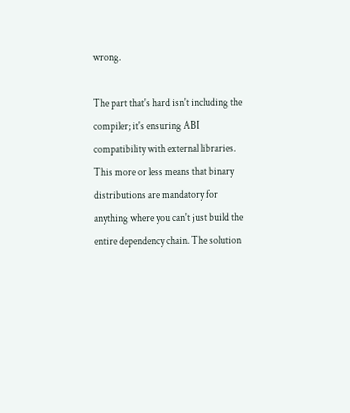wrong.

The part that's hard isn't including the compiler; it's ensuring ABI compatibility with external libraries. This more or less means that binary distributions are mandatory for anything where you can't just build the entire dependency chain. The solution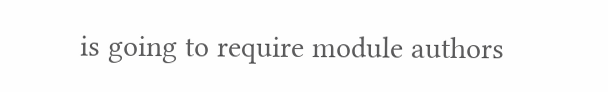is going to require module authors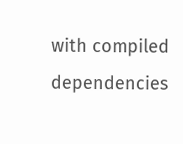with compiled dependencies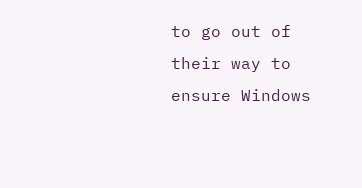to go out of their way to ensure Windows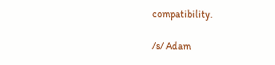compatibility.

/s/ Adam